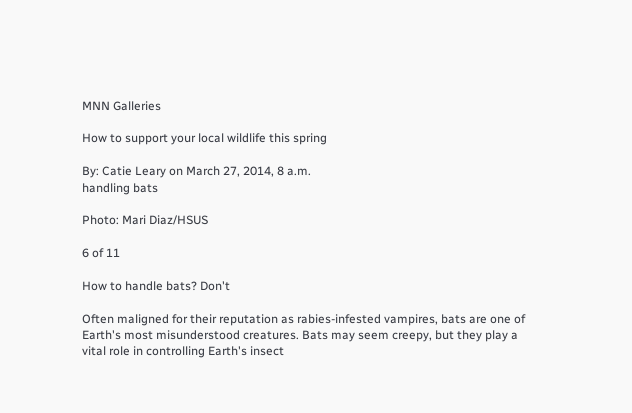MNN Galleries

How to support your local wildlife this spring

By: Catie Leary on March 27, 2014, 8 a.m.
handling bats

Photo: Mari Diaz/HSUS

6 of 11

How to handle bats? Don't

Often maligned for their reputation as rabies-infested vampires, bats are one of Earth's most misunderstood creatures. Bats may seem creepy, but they play a vital role in controlling Earth's insect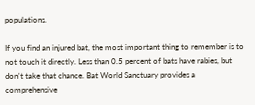populations.

If you find an injured bat, the most important thing to remember is to not touch it directly. Less than 0.5 percent of bats have rabies, but don't take that chance. Bat World Sanctuary provides a comprehensive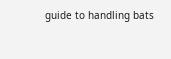guide to handling bats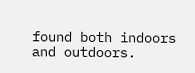found both indoors and outdoors.